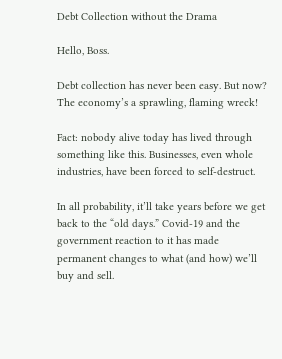Debt Collection without the Drama

Hello, Boss.

Debt collection has never been easy. But now? The economy’s a sprawling, flaming wreck!

Fact: nobody alive today has lived through something like this. Businesses, even whole industries, have been forced to self-destruct.

In all probability, it’ll take years before we get back to the “old days.” Covid-19 and the government reaction to it has made permanent changes to what (and how) we’ll buy and sell.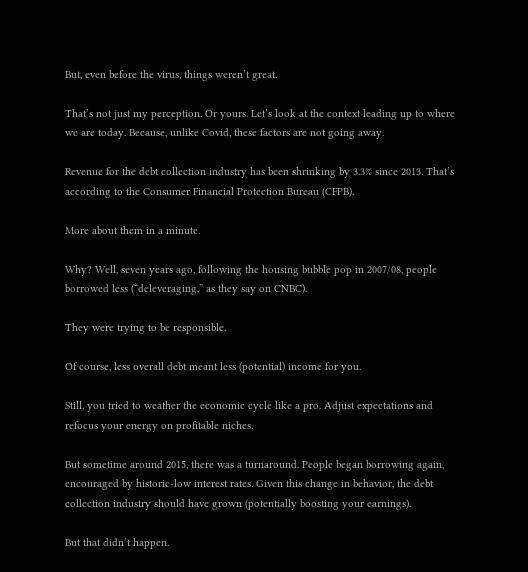But, even before the virus, things weren’t great.

That’s not just my perception. Or yours. Let’s look at the context leading up to where we are today. Because, unlike Covid, these factors are not going away.

Revenue for the debt collection industry has been shrinking by 3.3% since 2013. That’s according to the Consumer Financial Protection Bureau (CFPB).

More about them in a minute.

Why? Well, seven years ago, following the housing bubble pop in 2007/08, people borrowed less (“deleveraging,” as they say on CNBC).

They were trying to be responsible.

Of course, less overall debt meant less (potential) income for you.

Still, you tried to weather the economic cycle like a pro. Adjust expectations and refocus your energy on profitable niches.

But sometime around 2015, there was a turnaround. People began borrowing again, encouraged by historic-low interest rates. Given this change in behavior, the debt collection industry should have grown (potentially boosting your earnings).

But that didn’t happen.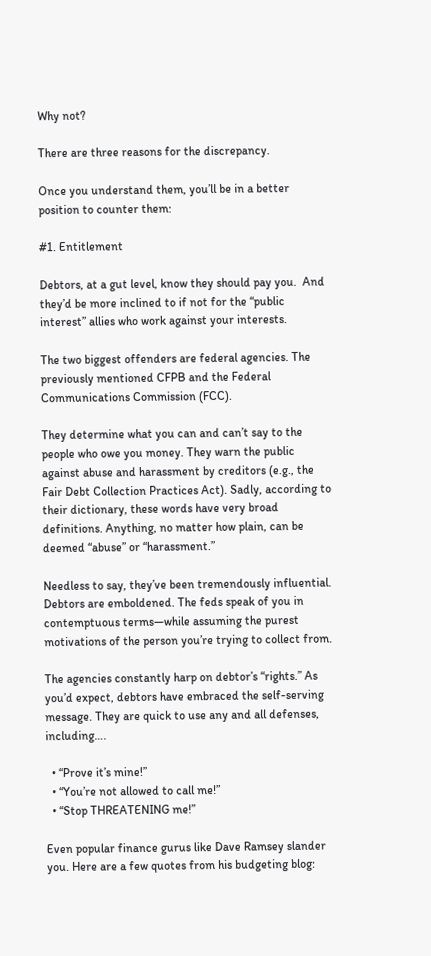Why not?

There are three reasons for the discrepancy.

Once you understand them, you’ll be in a better position to counter them:

#1. Entitlement

Debtors, at a gut level, know they should pay you.  And they’d be more inclined to if not for the “public interest” allies who work against your interests.

The two biggest offenders are federal agencies. The previously mentioned CFPB and the Federal Communications Commission (FCC).

They determine what you can and can’t say to the people who owe you money. They warn the public against abuse and harassment by creditors (e.g., the Fair Debt Collection Practices Act). Sadly, according to their dictionary, these words have very broad definitions. Anything, no matter how plain, can be deemed “abuse” or “harassment.”

Needless to say, they’ve been tremendously influential. Debtors are emboldened. The feds speak of you in contemptuous terms—while assuming the purest motivations of the person you’re trying to collect from.

The agencies constantly harp on debtor’s “rights.” As you’d expect, debtors have embraced the self-serving message. They are quick to use any and all defenses, including….

  • “Prove it’s mine!”
  • “You’re not allowed to call me!”
  • “Stop THREATENING me!”

Even popular finance gurus like Dave Ramsey slander you. Here are a few quotes from his budgeting blog: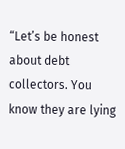“Let’s be honest about debt collectors. You know they are lying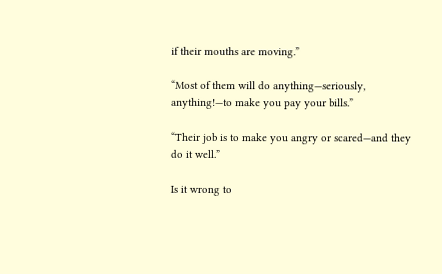if their mouths are moving.”

“Most of them will do anything—seriously, anything!—to make you pay your bills.”

“Their job is to make you angry or scared—and they do it well.”

Is it wrong to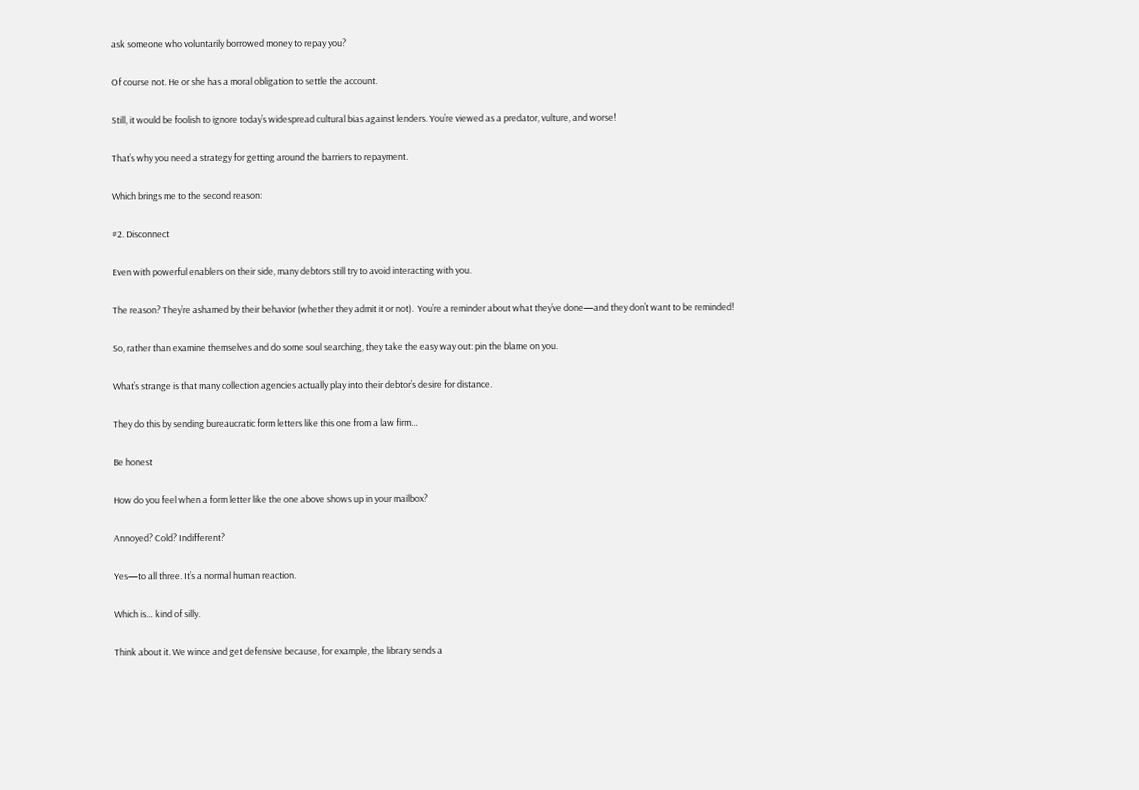ask someone who voluntarily borrowed money to repay you?

Of course not. He or she has a moral obligation to settle the account.

Still, it would be foolish to ignore today’s widespread cultural bias against lenders. You’re viewed as a predator, vulture, and worse!

That’s why you need a strategy for getting around the barriers to repayment.

Which brings me to the second reason:

#2. Disconnect

Even with powerful enablers on their side, many debtors still try to avoid interacting with you.

The reason? They’re ashamed by their behavior (whether they admit it or not).  You’re a reminder about what they’ve done—and they don’t want to be reminded!

So, rather than examine themselves and do some soul searching, they take the easy way out: pin the blame on you.

What’s strange is that many collection agencies actually play into their debtor’s desire for distance.

They do this by sending bureaucratic form letters like this one from a law firm…

Be honest

How do you feel when a form letter like the one above shows up in your mailbox?

Annoyed? Cold? Indifferent?

Yes—to all three. It’s a normal human reaction.

Which is… kind of silly.

Think about it. We wince and get defensive because, for example, the library sends a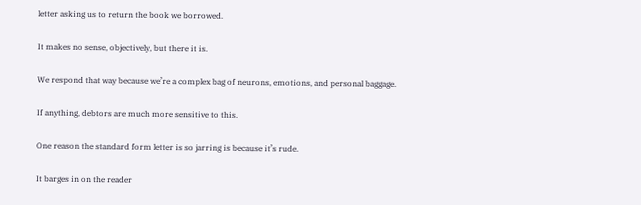letter asking us to return the book we borrowed.

It makes no sense, objectively, but there it is.

We respond that way because we’re a complex bag of neurons, emotions, and personal baggage.

If anything, debtors are much more sensitive to this.

One reason the standard form letter is so jarring is because it’s rude.

It barges in on the reader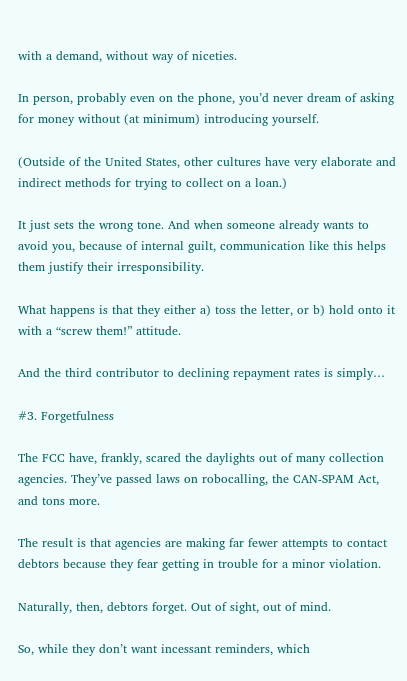with a demand, without way of niceties.

In person, probably even on the phone, you’d never dream of asking for money without (at minimum) introducing yourself.

(Outside of the United States, other cultures have very elaborate and indirect methods for trying to collect on a loan.)

It just sets the wrong tone. And when someone already wants to avoid you, because of internal guilt, communication like this helps them justify their irresponsibility.

What happens is that they either a) toss the letter, or b) hold onto it with a “screw them!” attitude.

And the third contributor to declining repayment rates is simply…

#3. Forgetfulness

The FCC have, frankly, scared the daylights out of many collection agencies. They’ve passed laws on robocalling, the CAN-SPAM Act, and tons more.

The result is that agencies are making far fewer attempts to contact debtors because they fear getting in trouble for a minor violation.

Naturally, then, debtors forget. Out of sight, out of mind.

So, while they don’t want incessant reminders, which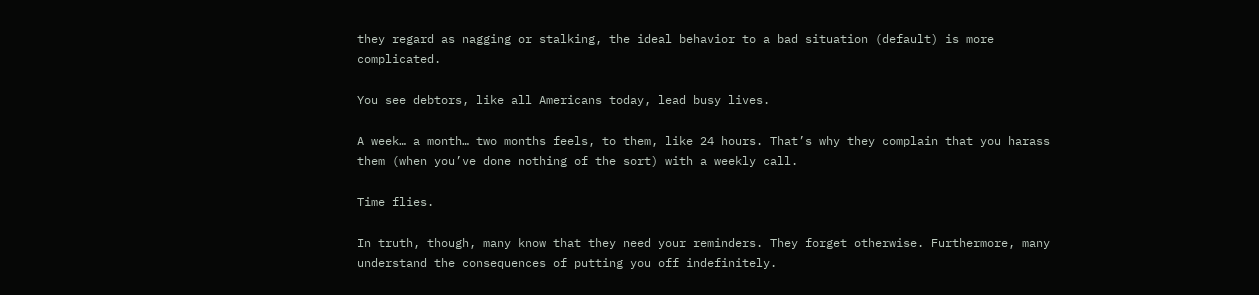they regard as nagging or stalking, the ideal behavior to a bad situation (default) is more complicated.

You see debtors, like all Americans today, lead busy lives.

A week… a month… two months feels, to them, like 24 hours. That’s why they complain that you harass them (when you’ve done nothing of the sort) with a weekly call.

Time flies.

In truth, though, many know that they need your reminders. They forget otherwise. Furthermore, many understand the consequences of putting you off indefinitely.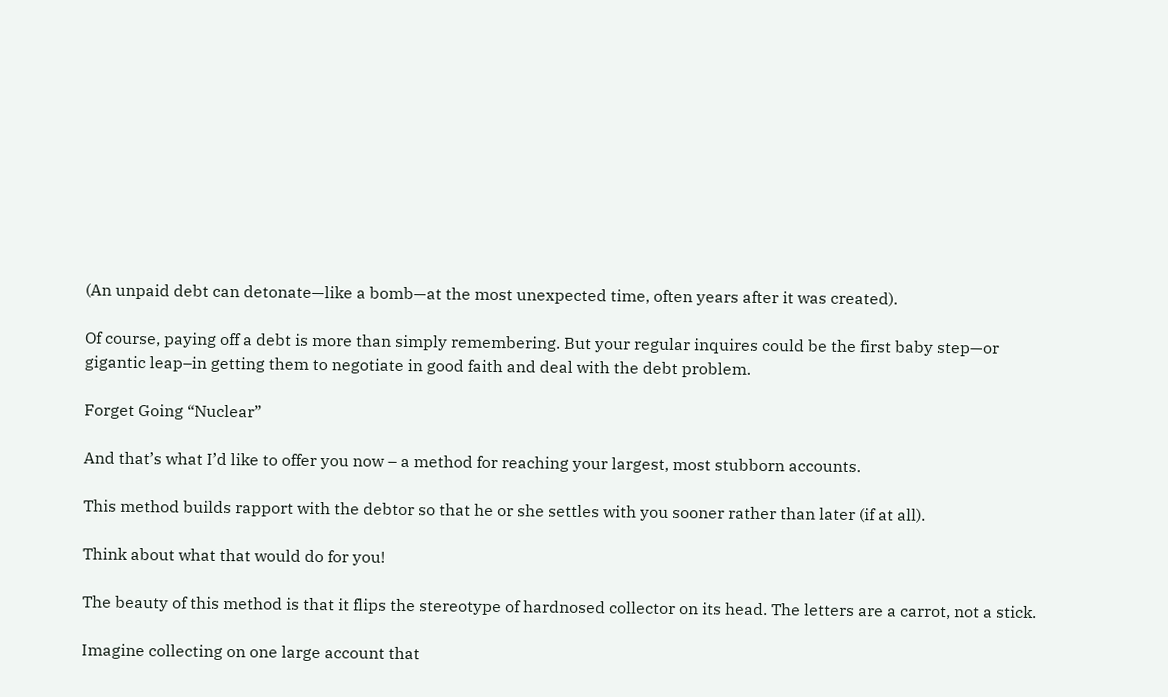(An unpaid debt can detonate—like a bomb—at the most unexpected time, often years after it was created).

Of course, paying off a debt is more than simply remembering. But your regular inquires could be the first baby step—or gigantic leap–in getting them to negotiate in good faith and deal with the debt problem.

Forget Going “Nuclear”

And that’s what I’d like to offer you now – a method for reaching your largest, most stubborn accounts.

This method builds rapport with the debtor so that he or she settles with you sooner rather than later (if at all).

Think about what that would do for you!

The beauty of this method is that it flips the stereotype of hardnosed collector on its head. The letters are a carrot, not a stick.

Imagine collecting on one large account that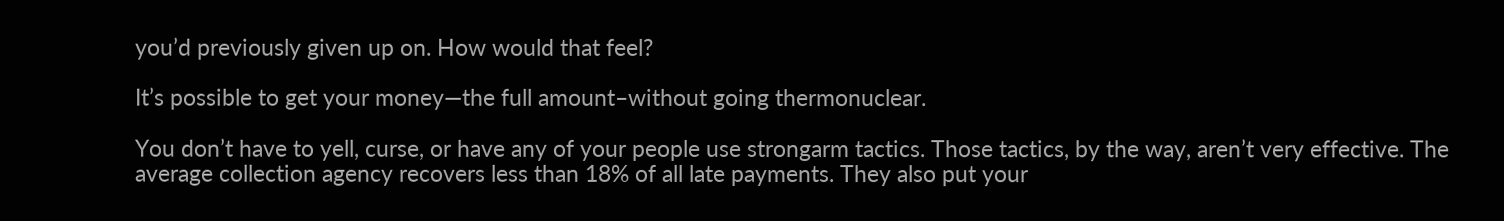you’d previously given up on. How would that feel?

It’s possible to get your money—the full amount–without going thermonuclear.

You don’t have to yell, curse, or have any of your people use strongarm tactics. Those tactics, by the way, aren’t very effective. The average collection agency recovers less than 18% of all late payments. They also put your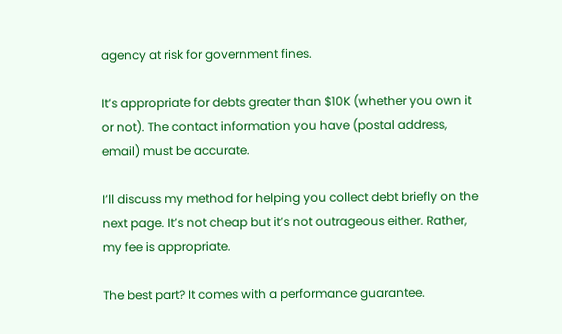agency at risk for government fines.

It’s appropriate for debts greater than $10K (whether you own it or not). The contact information you have (postal address, email) must be accurate.

I’ll discuss my method for helping you collect debt briefly on the next page. It’s not cheap but it’s not outrageous either. Rather, my fee is appropriate.

The best part? It comes with a performance guarantee.